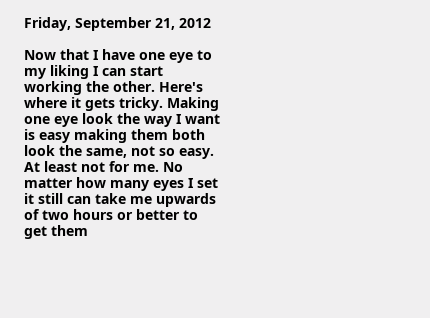Friday, September 21, 2012

Now that I have one eye to my liking I can start working the other. Here's where it gets tricky. Making one eye look the way I want is easy making them both look the same, not so easy. At least not for me. No matter how many eyes I set it still can take me upwards of two hours or better to get them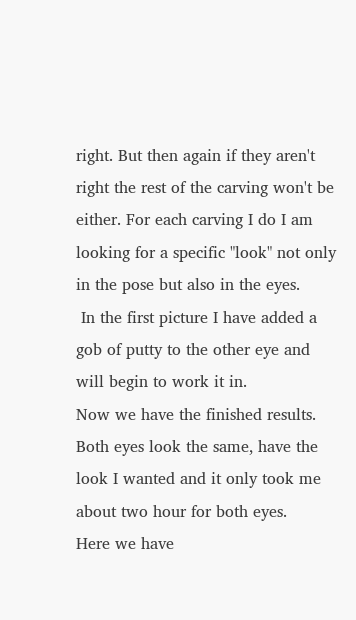right. But then again if they aren't right the rest of the carving won't be either. For each carving I do I am looking for a specific "look" not only in the pose but also in the eyes.
 In the first picture I have added a gob of putty to the other eye and will begin to work it in.
Now we have the finished results. Both eyes look the same, have the look I wanted and it only took me about two hour for both eyes.
Here we have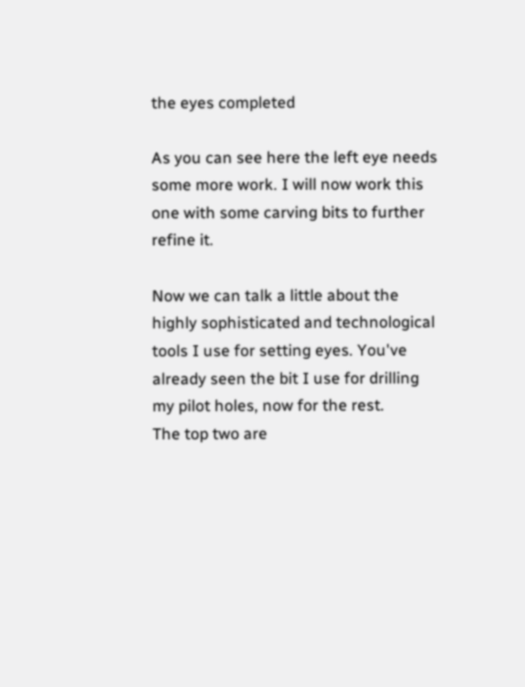the eyes completed

As you can see here the left eye needs some more work. I will now work this one with some carving bits to further refine it.

Now we can talk a little about the highly sophisticated and technological tools I use for setting eyes. You've already seen the bit I use for drilling my pilot holes, now for the rest.
The top two are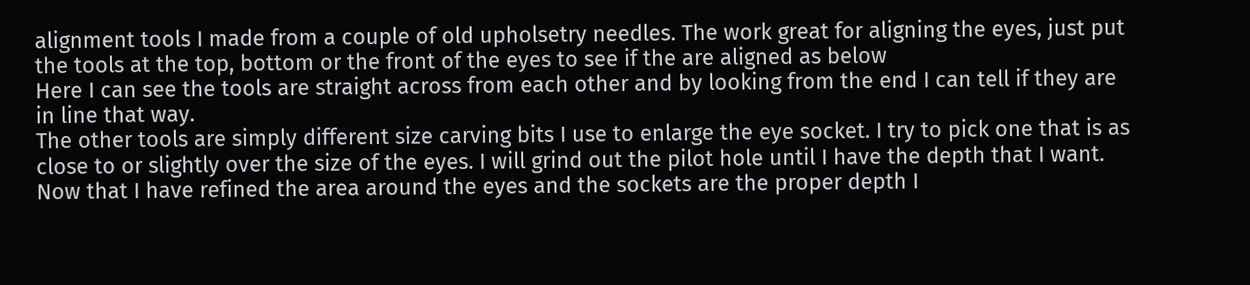alignment tools I made from a couple of old upholsetry needles. The work great for aligning the eyes, just put the tools at the top, bottom or the front of the eyes to see if the are aligned as below
Here I can see the tools are straight across from each other and by looking from the end I can tell if they are in line that way.
The other tools are simply different size carving bits I use to enlarge the eye socket. I try to pick one that is as close to or slightly over the size of the eyes. I will grind out the pilot hole until I have the depth that I want.
Now that I have refined the area around the eyes and the sockets are the proper depth I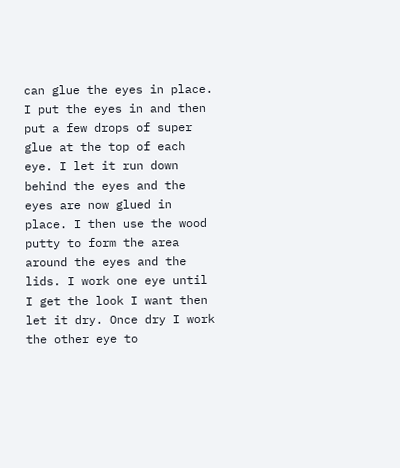can glue the eyes in place. I put the eyes in and then put a few drops of super glue at the top of each eye. I let it run down behind the eyes and the eyes are now glued in place. I then use the wood putty to form the area around the eyes and the lids. I work one eye until I get the look I want then let it dry. Once dry I work the other eye to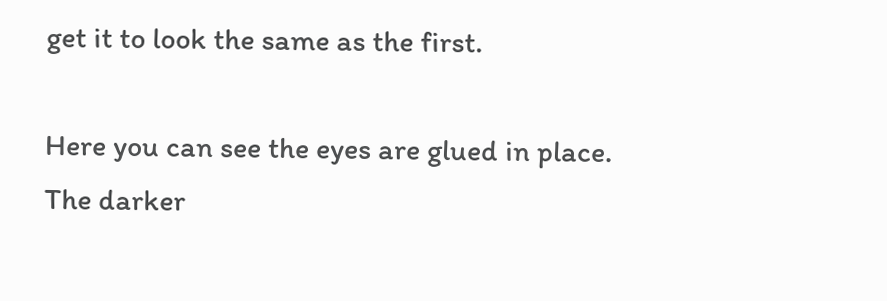get it to look the same as the first.

Here you can see the eyes are glued in place. The darker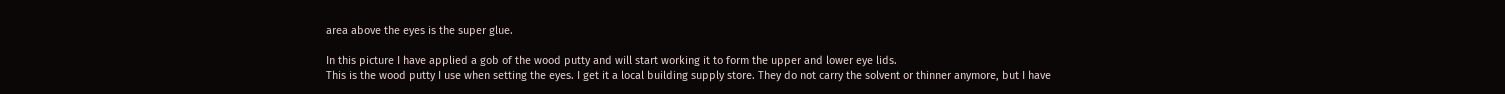area above the eyes is the super glue.

In this picture I have applied a gob of the wood putty and will start working it to form the upper and lower eye lids.
This is the wood putty I use when setting the eyes. I get it a local building supply store. They do not carry the solvent or thinner anymore, but I have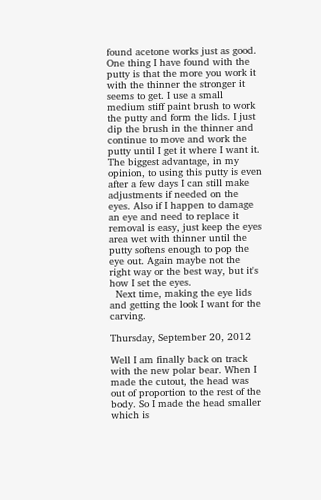found acetone works just as good. One thing I have found with the putty is that the more you work it with the thinner the stronger it seems to get. I use a small medium stiff paint brush to work the putty and form the lids. I just dip the brush in the thinner and continue to move and work the putty until I get it where I want it. The biggest advantage, in my opinion, to using this putty is even after a few days I can still make adjustments if needed on the eyes. Also if I happen to damage an eye and need to replace it removal is easy, just keep the eyes area wet with thinner until the putty softens enough to pop the eye out. Again maybe not the right way or the best way, but it's how I set the eyes.
  Next time, making the eye lids and getting the look I want for the carving.

Thursday, September 20, 2012

Well I am finally back on track with the new polar bear. When I made the cutout, the head was out of proportion to the rest of the body. So I made the head smaller which is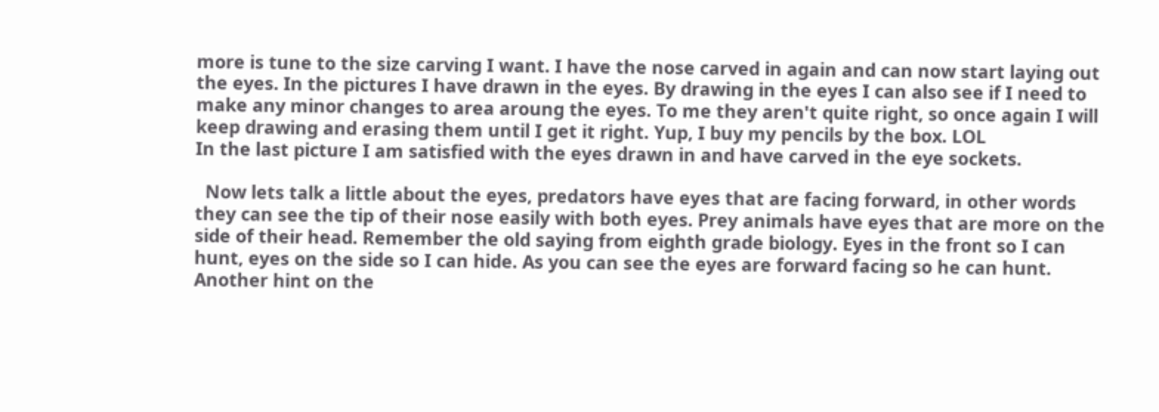more is tune to the size carving I want. I have the nose carved in again and can now start laying out the eyes. In the pictures I have drawn in the eyes. By drawing in the eyes I can also see if I need to make any minor changes to area aroung the eyes. To me they aren't quite right, so once again I will keep drawing and erasing them until I get it right. Yup, I buy my pencils by the box. LOL
In the last picture I am satisfied with the eyes drawn in and have carved in the eye sockets.

  Now lets talk a little about the eyes, predators have eyes that are facing forward, in other words they can see the tip of their nose easily with both eyes. Prey animals have eyes that are more on the side of their head. Remember the old saying from eighth grade biology. Eyes in the front so I can hunt, eyes on the side so I can hide. As you can see the eyes are forward facing so he can hunt. Another hint on the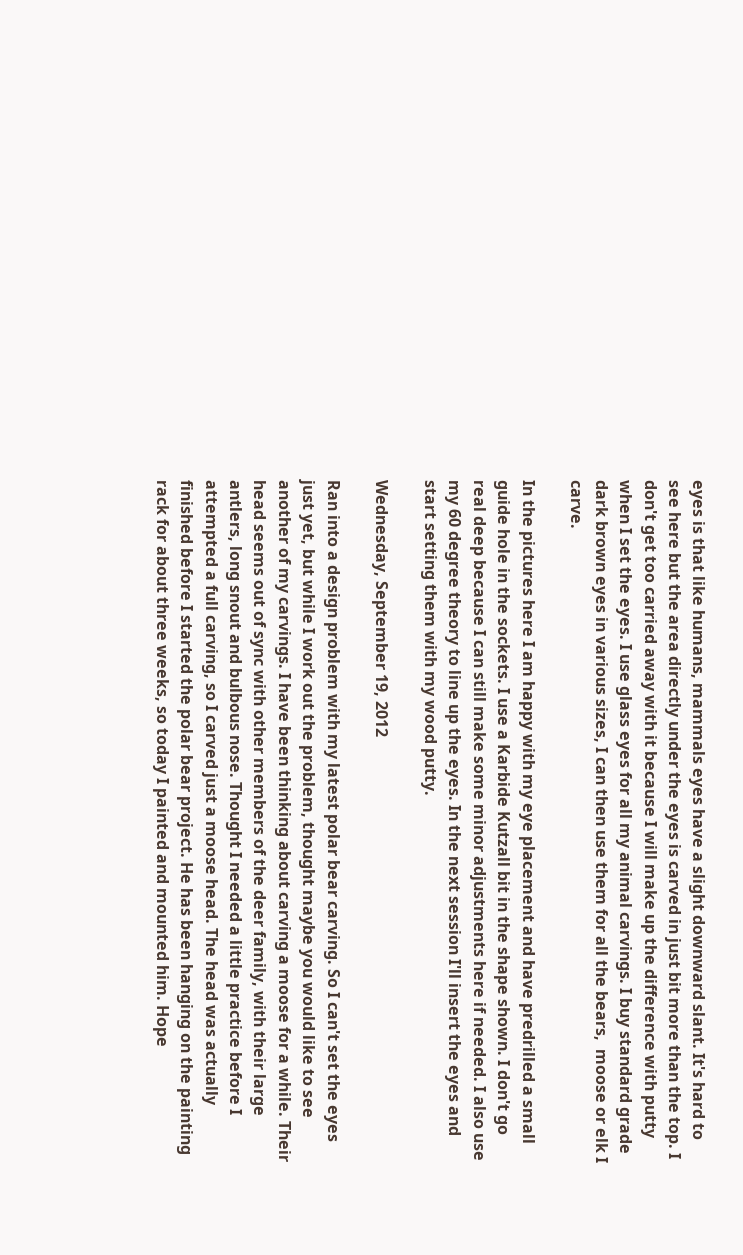eyes is that like humans, mammals eyes have a slight downward slant. It's hard to see here but the area directly under the eyes is carved in just bit more than the top. I don't get too carried away with it because I will make up the difference with putty when I set the eyes. I use glass eyes for all my animal carvings. I buy standard grade dark brown eyes in various sizes, I can then use them for all the bears,  moose or elk I carve.

In the pictures here I am happy with my eye placement and have predrilled a small guide hole in the sockets. I use a Karbide Kutzall bit in the shape shown. I don't go real deep because I can still make some minor adjustments here if needed. I also use my 60 degree theory to line up the eyes. In the next session I'll insert the eyes and start setting them with my wood putty.

Wednesday, September 19, 2012

Ran into a design problem with my latest polar bear carving. So I can't set the eyes just yet, but while I work out the problem, thought maybe you would like to see another of my carvings. I have been thinking about carving a moose for a while. Their head seems out of sync with other members of the deer family, with their large antlers, long snout and bulbous nose. Thought I needed a little practice before I attempted a full carving, so I carved just a moose head. The head was actually finished before I started the polar bear project. He has been hanging on the painting rack for about three weeks, so today I painted and mounted him. Hope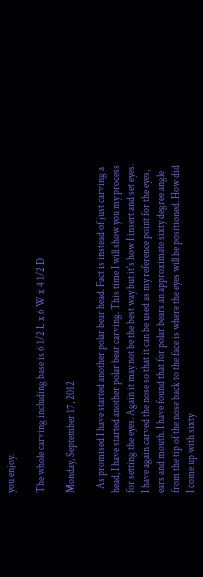you enjoy.

The whole carving including base is 6 1/2 L x 6 W x 4 1/2 D

Monday, September 17, 2012

  As promised I have started another polar bear head. Fact is instead of just carving a head, I have started another polar bear carving. This time I will show you my process for setting the eyes. Again it may not be the best way but it's how I insert and set eyes. I have again carved the nose so that it can be used as my reference point for the eyes, ears and mouth. I have found that for polar bears an approximate sixty degree angle from the tip of the nose back to the face is where the eyes will be positioned. How did I come up with sixty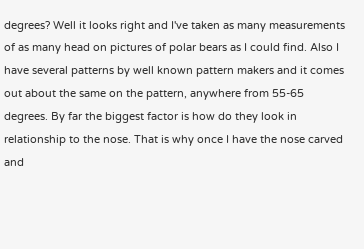degrees? Well it looks right and I've taken as many measurements of as many head on pictures of polar bears as I could find. Also I have several patterns by well known pattern makers and it comes out about the same on the pattern, anywhere from 55-65 degrees. By far the biggest factor is how do they look in relationship to the nose. That is why once I have the nose carved and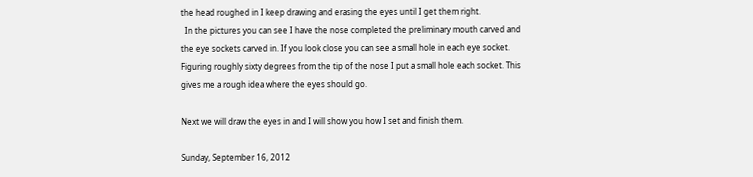the head roughed in I keep drawing and erasing the eyes until I get them right.
  In the pictures you can see I have the nose completed the preliminary mouth carved and the eye sockets carved in. If you look close you can see a small hole in each eye socket. Figuring roughly sixty degrees from the tip of the nose I put a small hole each socket. This gives me a rough idea where the eyes should go.

Next we will draw the eyes in and I will show you how I set and finish them.

Sunday, September 16, 2012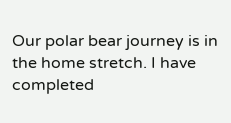Our polar bear journey is in the home stretch. I have completed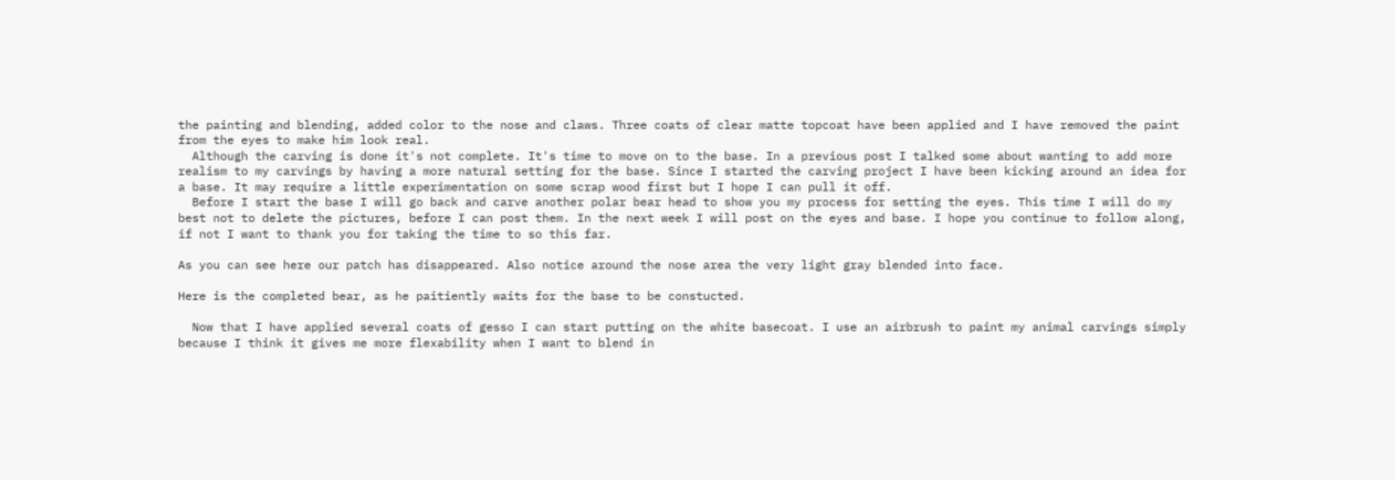the painting and blending, added color to the nose and claws. Three coats of clear matte topcoat have been applied and I have removed the paint from the eyes to make him look real.
  Although the carving is done it's not complete. It's time to move on to the base. In a previous post I talked some about wanting to add more realism to my carvings by having a more natural setting for the base. Since I started the carving project I have been kicking around an idea for a base. It may require a little experimentation on some scrap wood first but I hope I can pull it off.
  Before I start the base I will go back and carve another polar bear head to show you my process for setting the eyes. This time I will do my best not to delete the pictures, before I can post them. In the next week I will post on the eyes and base. I hope you continue to follow along, if not I want to thank you for taking the time to so this far.

As you can see here our patch has disappeared. Also notice around the nose area the very light gray blended into face.

Here is the completed bear, as he paitiently waits for the base to be constucted.

  Now that I have applied several coats of gesso I can start putting on the white basecoat. I use an airbrush to paint my animal carvings simply because I think it gives me more flexability when I want to blend in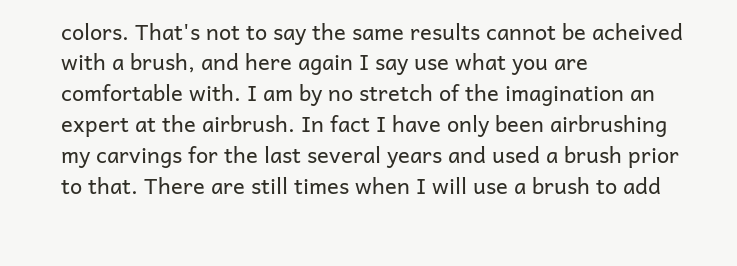colors. That's not to say the same results cannot be acheived with a brush, and here again I say use what you are comfortable with. I am by no stretch of the imagination an expert at the airbrush. In fact I have only been airbrushing my carvings for the last several years and used a brush prior to that. There are still times when I will use a brush to add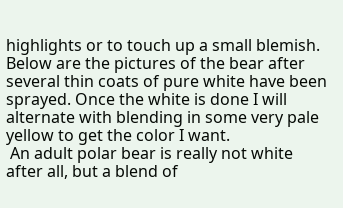highlights or to touch up a small blemish. Below are the pictures of the bear after several thin coats of pure white have been sprayed. Once the white is done I will alternate with blending in some very pale yellow to get the color I want.
 An adult polar bear is really not white after all, but a blend of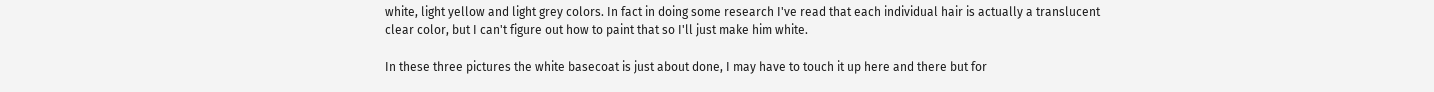white, light yellow and light grey colors. In fact in doing some research I've read that each individual hair is actually a translucent clear color, but I can't figure out how to paint that so I'll just make him white.

In these three pictures the white basecoat is just about done, I may have to touch it up here and there but for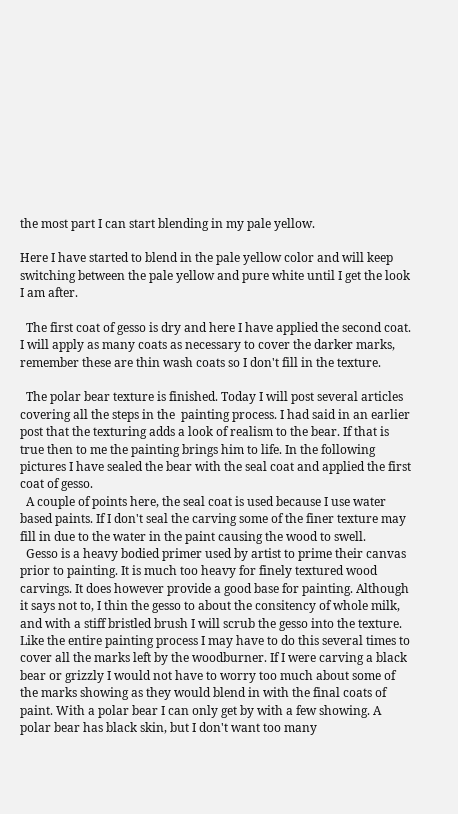the most part I can start blending in my pale yellow.

Here I have started to blend in the pale yellow color and will keep switching between the pale yellow and pure white until I get the look I am after.

  The first coat of gesso is dry and here I have applied the second coat. I will apply as many coats as necessary to cover the darker marks, remember these are thin wash coats so I don't fill in the texture.

  The polar bear texture is finished. Today I will post several articles covering all the steps in the  painting process. I had said in an earlier post that the texturing adds a look of realism to the bear. If that is true then to me the painting brings him to life. In the following pictures I have sealed the bear with the seal coat and applied the first coat of gesso.
  A couple of points here, the seal coat is used because I use water based paints. If I don't seal the carving some of the finer texture may fill in due to the water in the paint causing the wood to swell.
  Gesso is a heavy bodied primer used by artist to prime their canvas prior to painting. It is much too heavy for finely textured wood carvings. It does however provide a good base for painting. Although it says not to, I thin the gesso to about the consitency of whole milk, and with a stiff bristled brush I will scrub the gesso into the texture. Like the entire painting process I may have to do this several times to cover all the marks left by the woodburner. If I were carving a black bear or grizzly I would not have to worry too much about some of the marks showing as they would blend in with the final coats of paint. With a polar bear I can only get by with a few showing. A polar bear has black skin, but I don't want too many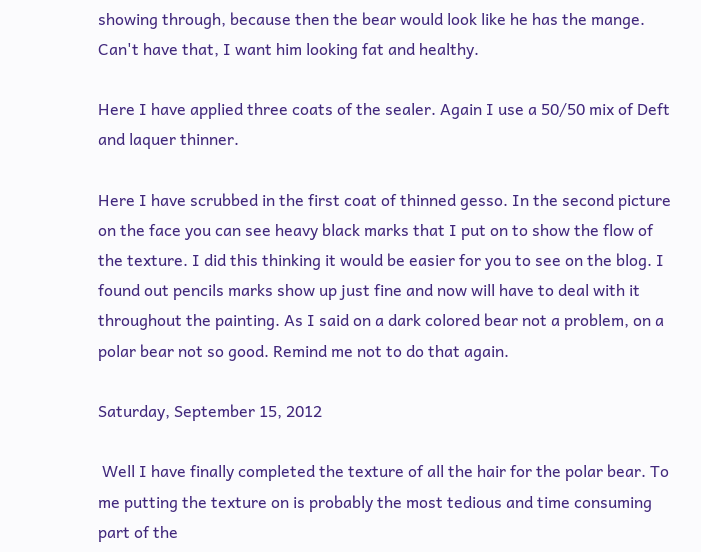showing through, because then the bear would look like he has the mange. Can't have that, I want him looking fat and healthy.

Here I have applied three coats of the sealer. Again I use a 50/50 mix of Deft and laquer thinner.

Here I have scrubbed in the first coat of thinned gesso. In the second picture on the face you can see heavy black marks that I put on to show the flow of the texture. I did this thinking it would be easier for you to see on the blog. I found out pencils marks show up just fine and now will have to deal with it throughout the painting. As I said on a dark colored bear not a problem, on a polar bear not so good. Remind me not to do that again.

Saturday, September 15, 2012

 Well I have finally completed the texture of all the hair for the polar bear. To me putting the texture on is probably the most tedious and time consuming part of the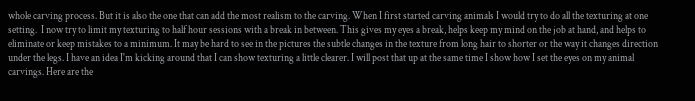whole carving process. But it is also the one that can add the most realism to the carving. When I first started carving animals I would try to do all the texturing at one setting.  I now try to limit my texturing to half hour sessions with a break in between. This gives my eyes a break, helps keep my mind on the job at hand, and helps to eliminate or keep mistakes to a minimum. It may be hard to see in the pictures the subtle changes in the texture from long hair to shorter or the way it changes direction under the legs. I have an idea I'm kicking around that I can show texturing a little clearer. I will post that up at the same time I show how I set the eyes on my animal carvings. Here are the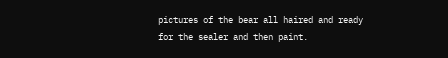pictures of the bear all haired and ready for the sealer and then paint.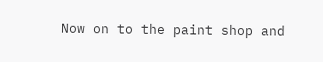Now on to the paint shop and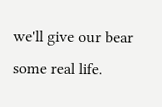we'll give our bear some real life.